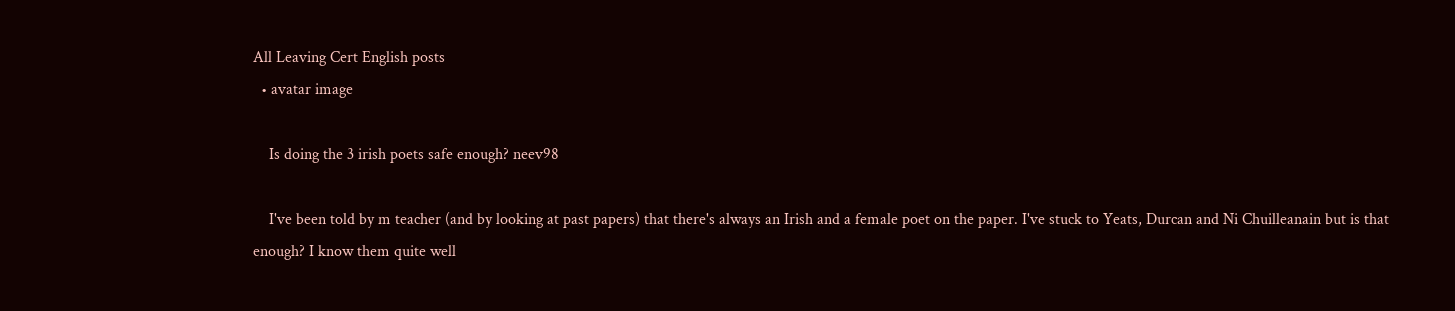All Leaving Cert English posts
  • avatar image

    Is doing the 3 irish poets safe enough? neev98

    I've been told by m teacher (and by looking at past papers) that there's always an Irish and a female poet on the paper. I've stuck to Yeats, Durcan and Ni Chuilleanain but is that enough? I know them quite well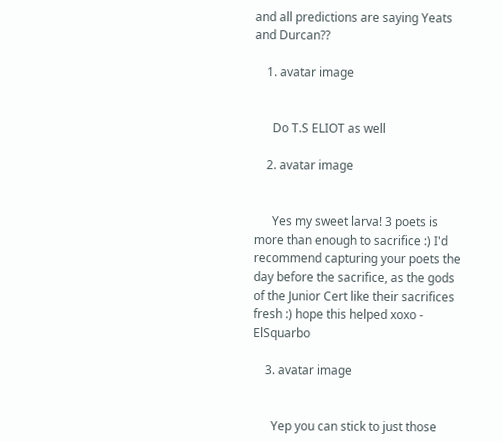and all predictions are saying Yeats and Durcan??

    1. avatar image


      Do T.S ELIOT as well

    2. avatar image


      Yes my sweet larva! 3 poets is more than enough to sacrifice :) I'd recommend capturing your poets the day before the sacrifice, as the gods of the Junior Cert like their sacrifices fresh :) hope this helped xoxo - ElSquarbo

    3. avatar image


      Yep you can stick to just those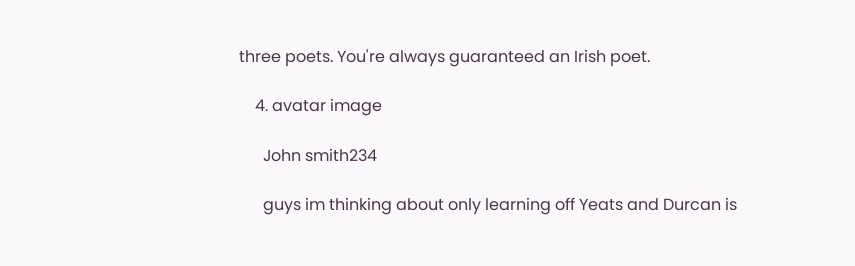three poets. You're always guaranteed an Irish poet.

    4. avatar image

      John smith234

      guys im thinking about only learning off Yeats and Durcan is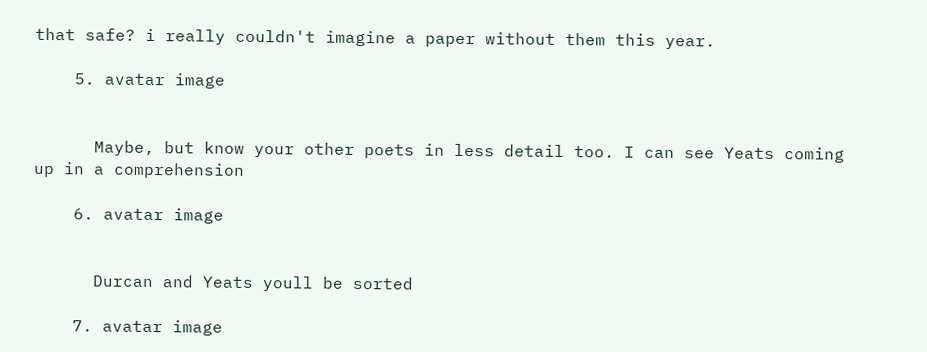that safe? i really couldn't imagine a paper without them this year.

    5. avatar image


      Maybe, but know your other poets in less detail too. I can see Yeats coming up in a comprehension

    6. avatar image


      Durcan and Yeats youll be sorted

    7. avatar image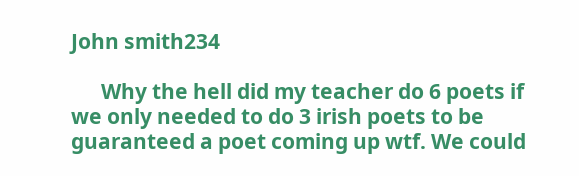John smith234

      Why the hell did my teacher do 6 poets if we only needed to do 3 irish poets to be guaranteed a poet coming up wtf. We could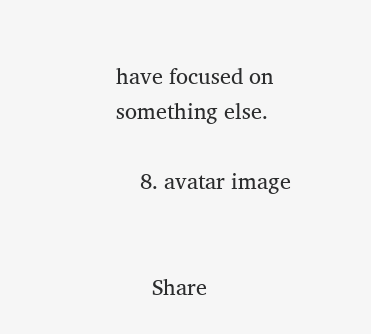have focused on something else.

    8. avatar image


      Share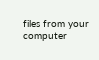files from your computer